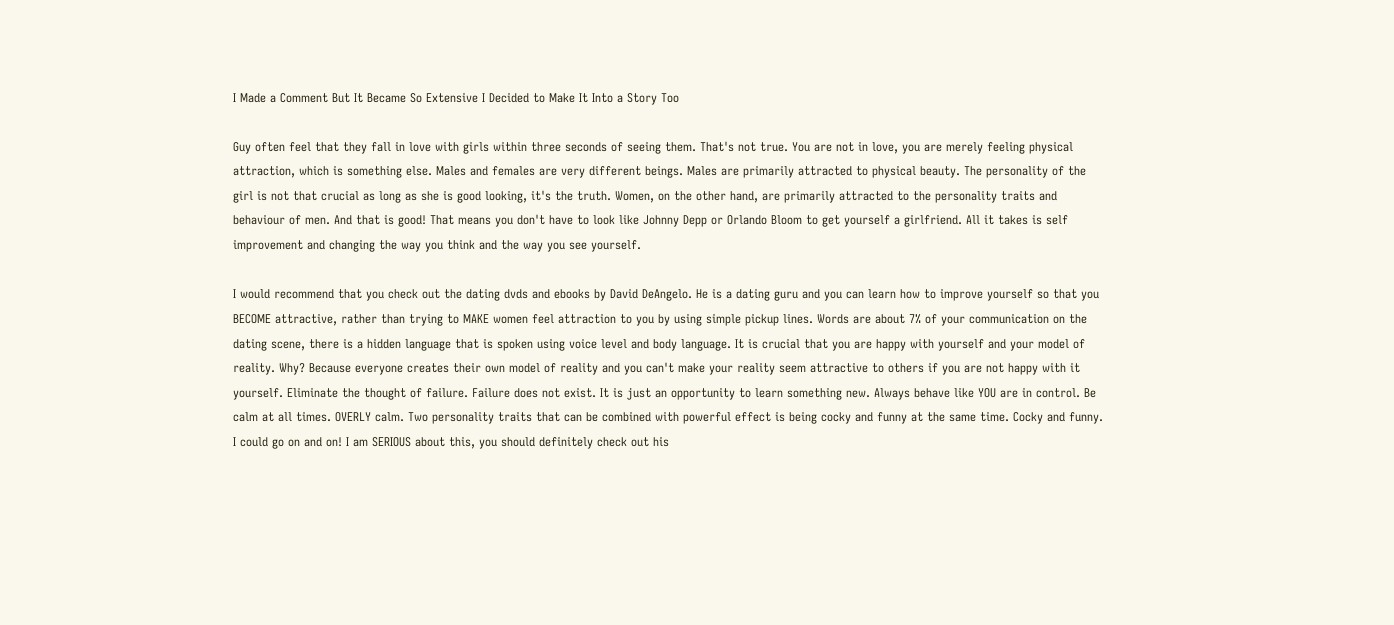I Made a Comment But It Became So Extensive I Decided to Make It Into a Story Too

Guy often feel that they fall in love with girls within three seconds of seeing them. That's not true. You are not in love, you are merely feeling physical attraction, which is something else. Males and females are very different beings. Males are primarily attracted to physical beauty. The personality of the girl is not that crucial as long as she is good looking, it's the truth. Women, on the other hand, are primarily attracted to the personality traits and behaviour of men. And that is good! That means you don't have to look like Johnny Depp or Orlando Bloom to get yourself a girlfriend. All it takes is self improvement and changing the way you think and the way you see yourself.

I would recommend that you check out the dating dvds and ebooks by David DeAngelo. He is a dating guru and you can learn how to improve yourself so that you BECOME attractive, rather than trying to MAKE women feel attraction to you by using simple pickup lines. Words are about 7% of your communication on the dating scene, there is a hidden language that is spoken using voice level and body language. It is crucial that you are happy with yourself and your model of reality. Why? Because everyone creates their own model of reality and you can't make your reality seem attractive to others if you are not happy with it yourself. Eliminate the thought of failure. Failure does not exist. It is just an opportunity to learn something new. Always behave like YOU are in control. Be calm at all times. OVERLY calm. Two personality traits that can be combined with powerful effect is being cocky and funny at the same time. Cocky and funny. I could go on and on! I am SERIOUS about this, you should definitely check out his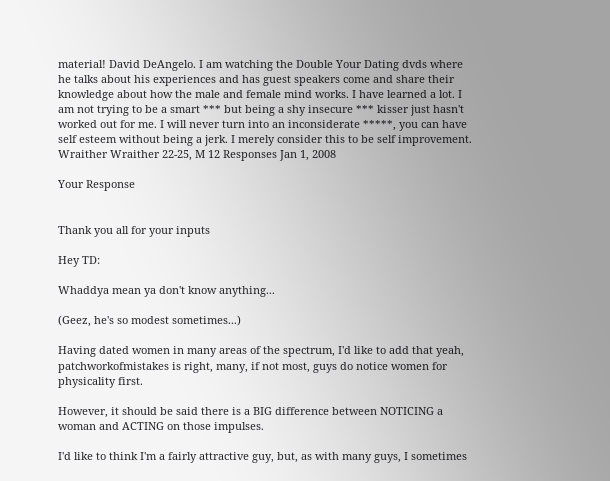material! David DeAngelo. I am watching the Double Your Dating dvds where he talks about his experiences and has guest speakers come and share their knowledge about how the male and female mind works. I have learned a lot. I am not trying to be a smart *** but being a shy insecure *** kisser just hasn't worked out for me. I will never turn into an inconsiderate *****, you can have self esteem without being a jerk. I merely consider this to be self improvement.
Wraither Wraither 22-25, M 12 Responses Jan 1, 2008

Your Response


Thank you all for your inputs

Hey TD:

Whaddya mean ya don't know anything...

(Geez, he's so modest sometimes...)

Having dated women in many areas of the spectrum, I'd like to add that yeah, patchworkofmistakes is right, many, if not most, guys do notice women for physicality first.

However, it should be said there is a BIG difference between NOTICING a woman and ACTING on those impulses.

I'd like to think I'm a fairly attractive guy, but, as with many guys, I sometimes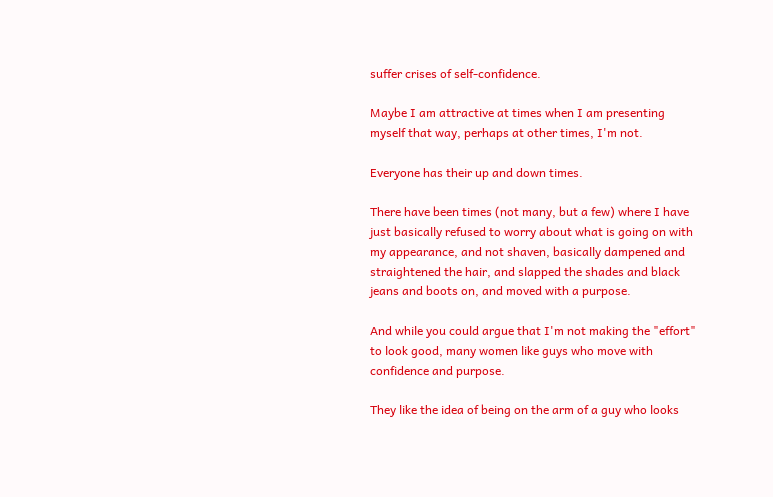suffer crises of self-confidence.

Maybe I am attractive at times when I am presenting myself that way, perhaps at other times, I'm not.

Everyone has their up and down times.

There have been times (not many, but a few) where I have just basically refused to worry about what is going on with my appearance, and not shaven, basically dampened and straightened the hair, and slapped the shades and black jeans and boots on, and moved with a purpose.

And while you could argue that I'm not making the "effort" to look good, many women like guys who move with confidence and purpose.

They like the idea of being on the arm of a guy who looks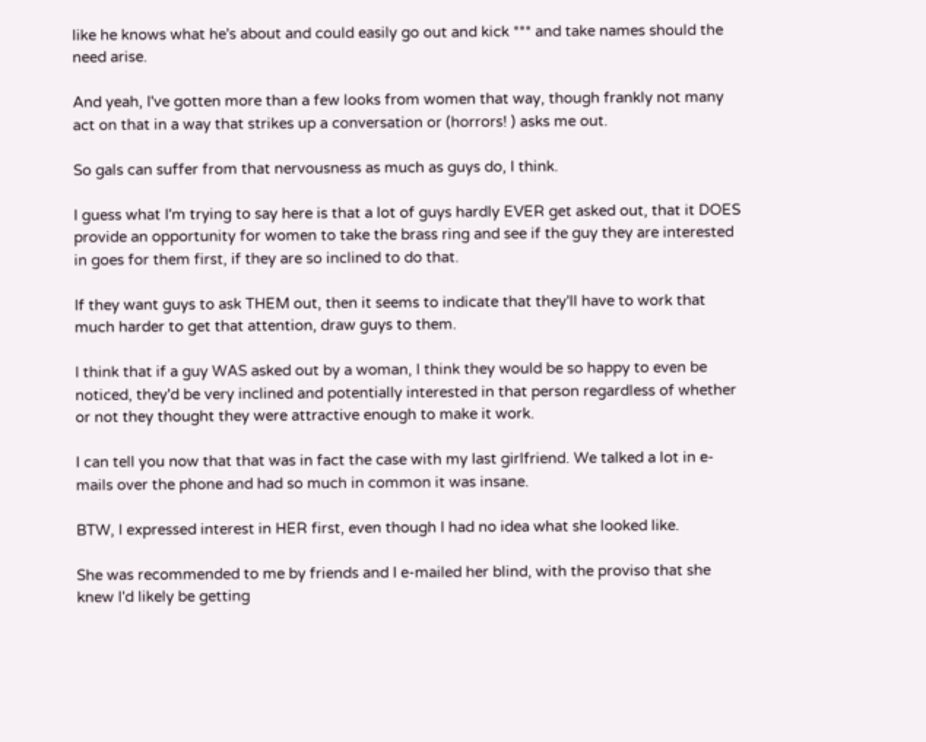like he knows what he's about and could easily go out and kick *** and take names should the need arise.

And yeah, I've gotten more than a few looks from women that way, though frankly not many act on that in a way that strikes up a conversation or (horrors! ) asks me out.

So gals can suffer from that nervousness as much as guys do, I think.

I guess what I'm trying to say here is that a lot of guys hardly EVER get asked out, that it DOES provide an opportunity for women to take the brass ring and see if the guy they are interested in goes for them first, if they are so inclined to do that.

If they want guys to ask THEM out, then it seems to indicate that they'll have to work that much harder to get that attention, draw guys to them.

I think that if a guy WAS asked out by a woman, I think they would be so happy to even be noticed, they'd be very inclined and potentially interested in that person regardless of whether or not they thought they were attractive enough to make it work.

I can tell you now that that was in fact the case with my last girlfriend. We talked a lot in e-mails over the phone and had so much in common it was insane.

BTW, I expressed interest in HER first, even though I had no idea what she looked like.

She was recommended to me by friends and I e-mailed her blind, with the proviso that she knew I'd likely be getting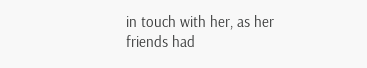in touch with her, as her friends had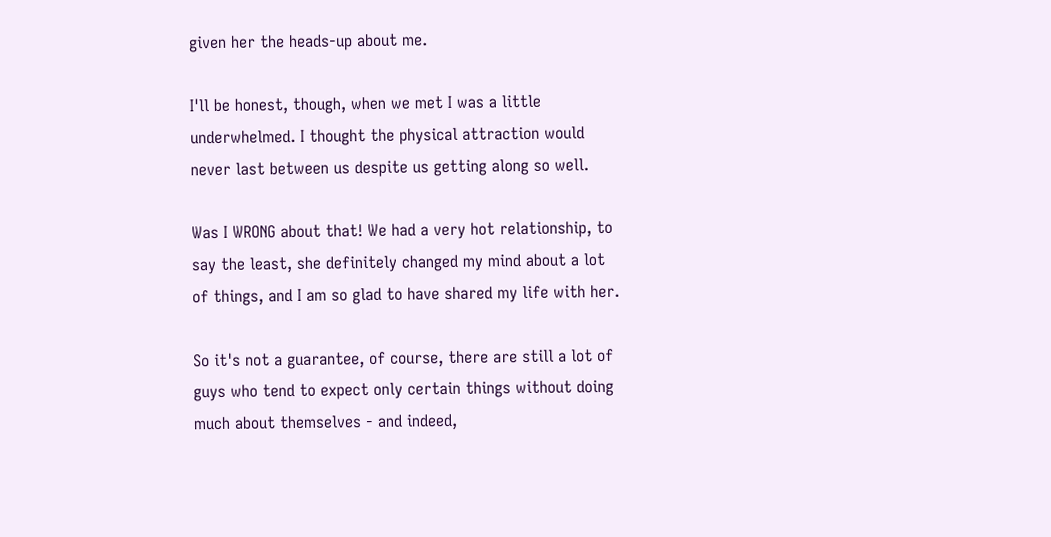given her the heads-up about me.

I'll be honest, though, when we met I was a little underwhelmed. I thought the physical attraction would never last between us despite us getting along so well.

Was I WRONG about that! We had a very hot relationship, to say the least, she definitely changed my mind about a lot of things, and I am so glad to have shared my life with her.

So it's not a guarantee, of course, there are still a lot of guys who tend to expect only certain things without doing much about themselves - and indeed,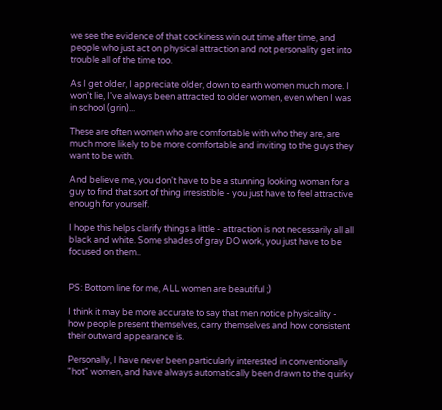we see the evidence of that cockiness win out time after time, and people who just act on physical attraction and not personality get into trouble all of the time too.

As I get older, I appreciate older, down to earth women much more. I won't lie, I've always been attracted to older women, even when I was in school (grin)...

These are often women who are comfortable with who they are, are much more likely to be more comfortable and inviting to the guys they want to be with.

And believe me, you don't have to be a stunning looking woman for a guy to find that sort of thing irresistible - you just have to feel attractive enough for yourself.

I hope this helps clarify things a little - attraction is not necessarily all all black and white. Some shades of gray DO work, you just have to be focused on them..


PS: Bottom line for me, ALL women are beautiful ;)

I think it may be more accurate to say that men notice physicality - how people present themselves, carry themselves and how consistent their outward appearance is.

Personally, I have never been particularly interested in conventionally "hot" women, and have always automatically been drawn to the quirky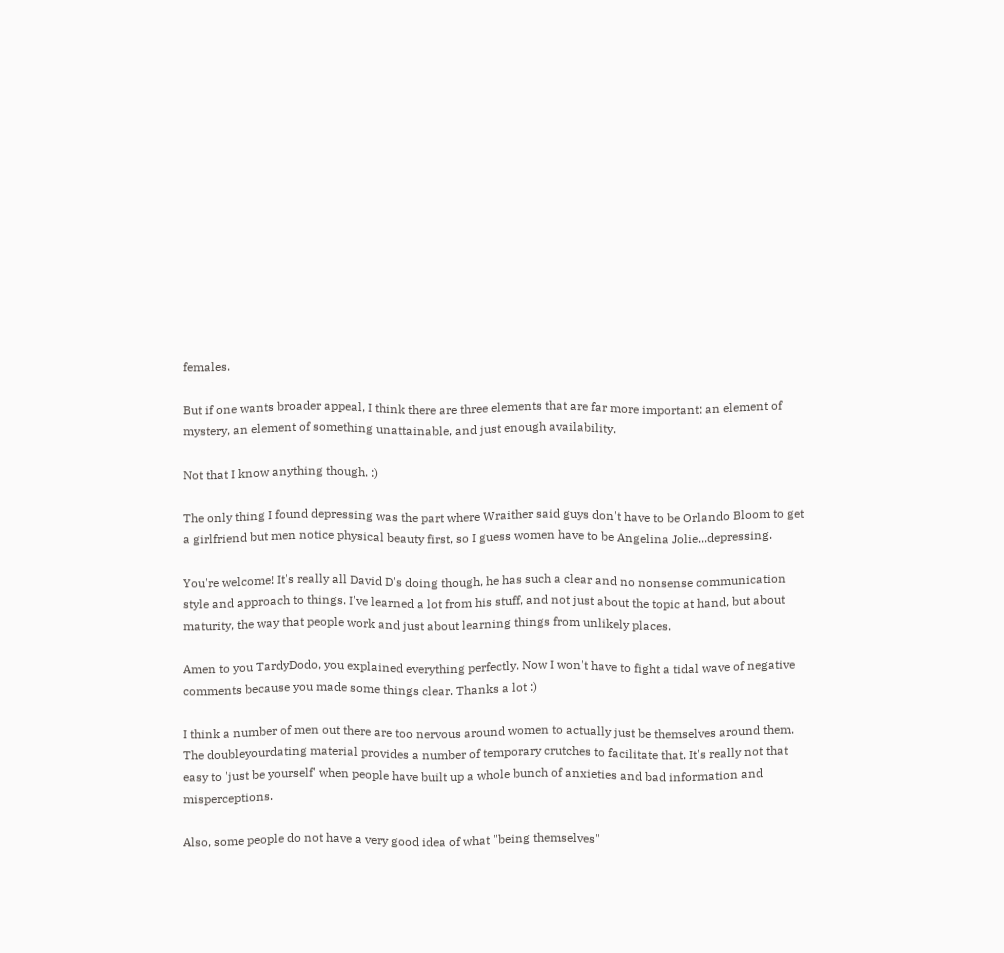females.

But if one wants broader appeal, I think there are three elements that are far more important: an element of mystery, an element of something unattainable, and just enough availability.

Not that I know anything though. :)

The only thing I found depressing was the part where Wraither said guys don't have to be Orlando Bloom to get a girlfriend but men notice physical beauty first, so I guess women have to be Angelina Jolie...depressing.

You're welcome! It's really all David D's doing though, he has such a clear and no nonsense communication style and approach to things. I've learned a lot from his stuff, and not just about the topic at hand, but about maturity, the way that people work and just about learning things from unlikely places.

Amen to you TardyDodo, you explained everything perfectly. Now I won't have to fight a tidal wave of negative comments because you made some things clear. Thanks a lot :)

I think a number of men out there are too nervous around women to actually just be themselves around them. The doubleyourdating material provides a number of temporary crutches to facilitate that. It's really not that easy to 'just be yourself' when people have built up a whole bunch of anxieties and bad information and misperceptions.

Also, some people do not have a very good idea of what "being themselves"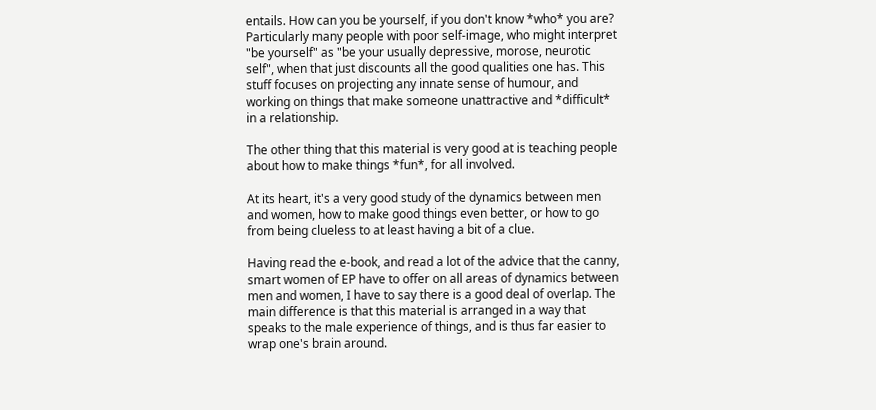entails. How can you be yourself, if you don't know *who* you are? Particularly many people with poor self-image, who might interpret "be yourself" as "be your usually depressive, morose, neurotic self", when that just discounts all the good qualities one has. This stuff focuses on projecting any innate sense of humour, and working on things that make someone unattractive and *difficult* in a relationship.

The other thing that this material is very good at is teaching people about how to make things *fun*, for all involved.

At its heart, it's a very good study of the dynamics between men and women, how to make good things even better, or how to go from being clueless to at least having a bit of a clue.

Having read the e-book, and read a lot of the advice that the canny, smart women of EP have to offer on all areas of dynamics between men and women, I have to say there is a good deal of overlap. The main difference is that this material is arranged in a way that speaks to the male experience of things, and is thus far easier to wrap one's brain around.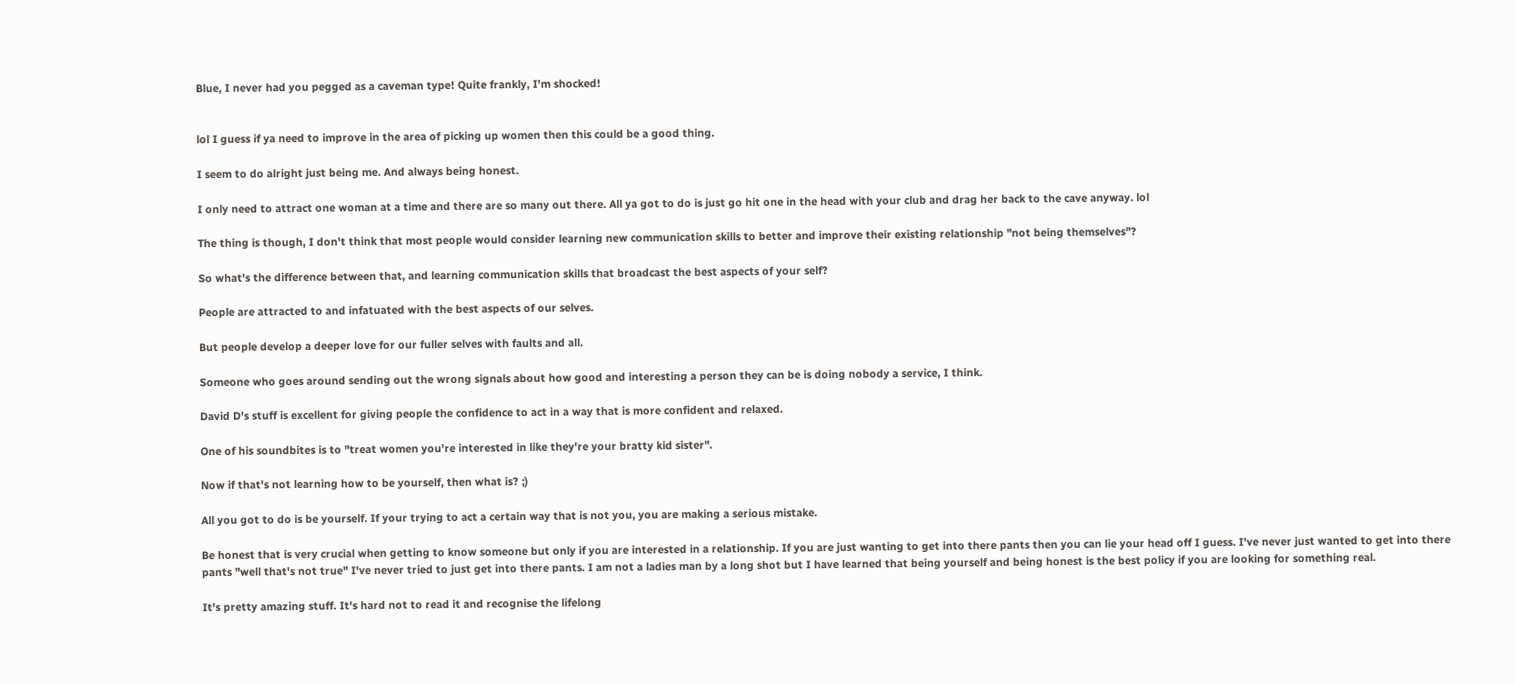Blue, I never had you pegged as a caveman type! Quite frankly, I'm shocked!


lol I guess if ya need to improve in the area of picking up women then this could be a good thing.

I seem to do alright just being me. And always being honest.

I only need to attract one woman at a time and there are so many out there. All ya got to do is just go hit one in the head with your club and drag her back to the cave anyway. lol

The thing is though, I don't think that most people would consider learning new communication skills to better and improve their existing relationship "not being themselves"?

So what's the difference between that, and learning communication skills that broadcast the best aspects of your self?

People are attracted to and infatuated with the best aspects of our selves.

But people develop a deeper love for our fuller selves with faults and all.

Someone who goes around sending out the wrong signals about how good and interesting a person they can be is doing nobody a service, I think.

David D's stuff is excellent for giving people the confidence to act in a way that is more confident and relaxed.

One of his soundbites is to "treat women you're interested in like they're your bratty kid sister".

Now if that's not learning how to be yourself, then what is? ;)

All you got to do is be yourself. If your trying to act a certain way that is not you, you are making a serious mistake.

Be honest that is very crucial when getting to know someone but only if you are interested in a relationship. If you are just wanting to get into there pants then you can lie your head off I guess. I've never just wanted to get into there pants "well that's not true" I've never tried to just get into there pants. I am not a ladies man by a long shot but I have learned that being yourself and being honest is the best policy if you are looking for something real.

It's pretty amazing stuff. It's hard not to read it and recognise the lifelong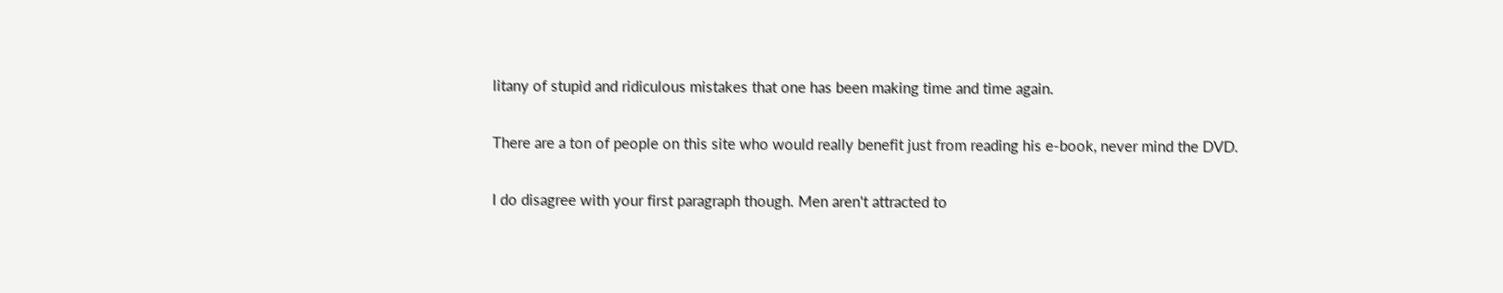litany of stupid and ridiculous mistakes that one has been making time and time again.

There are a ton of people on this site who would really benefit just from reading his e-book, never mind the DVD.

I do disagree with your first paragraph though. Men aren't attracted to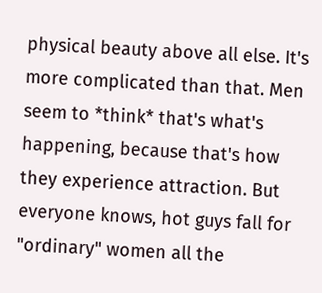physical beauty above all else. It's more complicated than that. Men seem to *think* that's what's happening, because that's how they experience attraction. But everyone knows, hot guys fall for "ordinary" women all the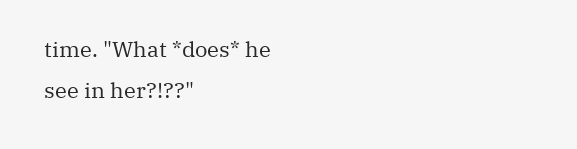time. "What *does* he see in her?!??"